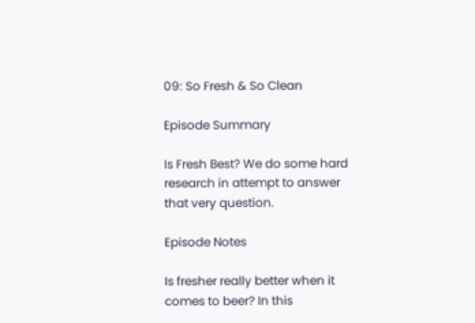09: So Fresh & So Clean

Episode Summary

Is Fresh Best? We do some hard research in attempt to answer that very question.

Episode Notes

Is fresher really better when it comes to beer? In this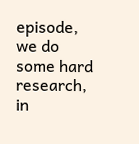episode, we do some hard research, in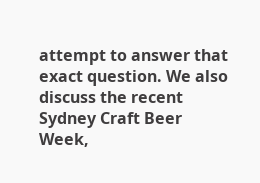attempt to answer that exact question. We also discuss the recent Sydney Craft Beer Week,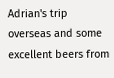Adrian's trip overseas and some excellent beers from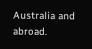Australia and abroad.